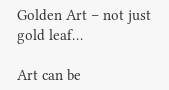Golden Art – not just gold leaf…

Art can be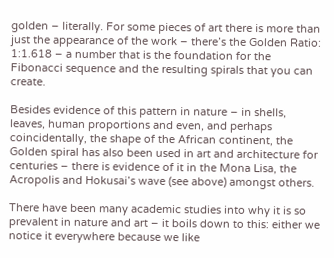golden – literally. For some pieces of art there is more than just the appearance of the work – there’s the Golden Ratio: 1:1.618 – a number that is the foundation for the Fibonacci sequence and the resulting spirals that you can create.

Besides evidence of this pattern in nature – in shells, leaves, human proportions and even, and perhaps coincidentally, the shape of the African continent, the Golden spiral has also been used in art and architecture for centuries – there is evidence of it in the Mona Lisa, the Acropolis and Hokusai’s wave (see above) amongst others.

There have been many academic studies into why it is so prevalent in nature and art – it boils down to this: either we notice it everywhere because we like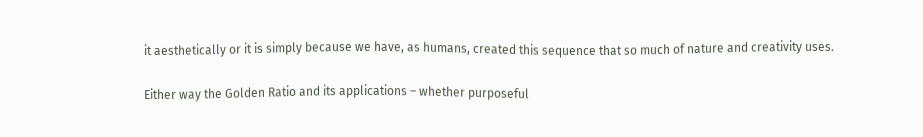it aesthetically or it is simply because we have, as humans, created this sequence that so much of nature and creativity uses.

Either way the Golden Ratio and its applications – whether purposeful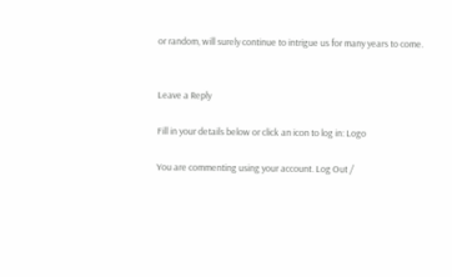or random, will surely continue to intrigue us for many years to come.


Leave a Reply

Fill in your details below or click an icon to log in: Logo

You are commenting using your account. Log Out /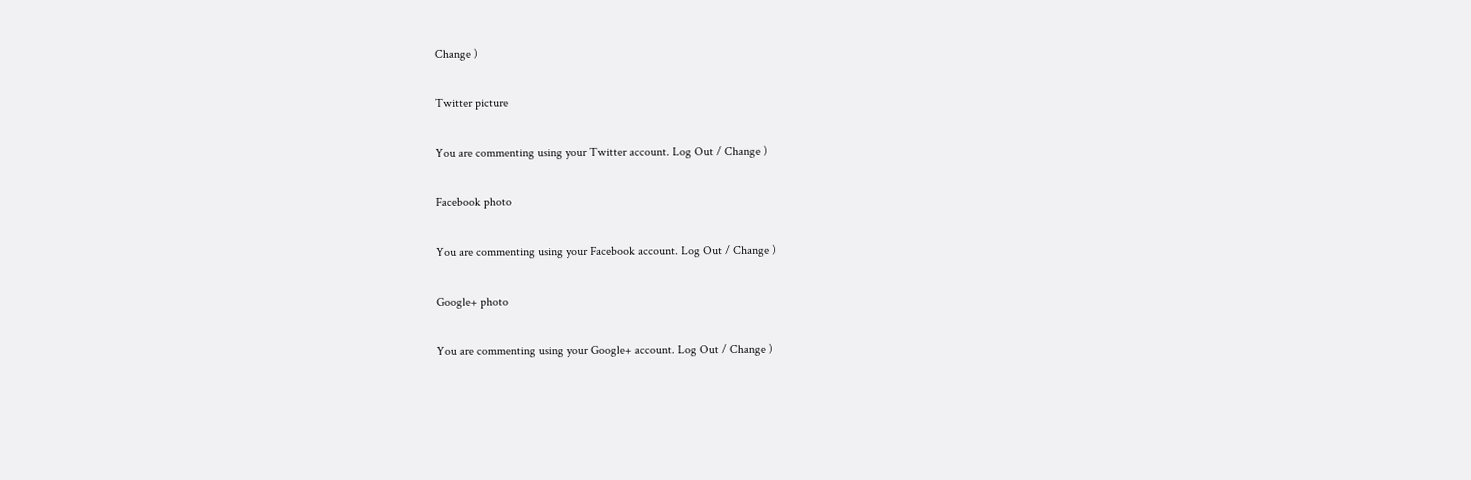Change )

Twitter picture

You are commenting using your Twitter account. Log Out / Change )

Facebook photo

You are commenting using your Facebook account. Log Out / Change )

Google+ photo

You are commenting using your Google+ account. Log Out / Change )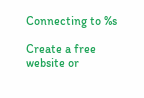Connecting to %s

Create a free website or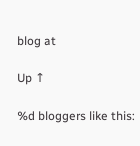blog at

Up ↑

%d bloggers like this: